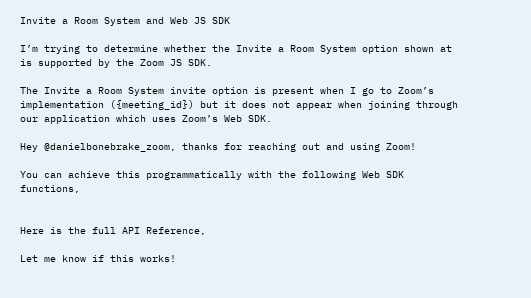Invite a Room System and Web JS SDK

I’m trying to determine whether the Invite a Room System option shown at is supported by the Zoom JS SDK.

The Invite a Room System invite option is present when I go to Zoom’s implementation ({meeting_id}) but it does not appear when joining through our application which uses Zoom’s Web SDK.

Hey @danielbonebrake_zoom, thanks for reaching out and using Zoom!

You can achieve this programmatically with the following Web SDK functions,


Here is the full API Reference,

Let me know if this works!